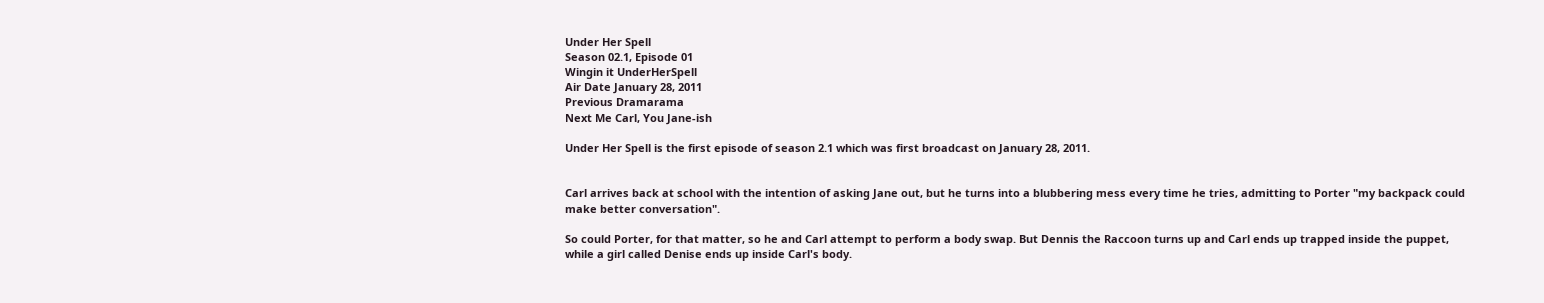Under Her Spell
Season 02.1, Episode 01
Wingin it UnderHerSpell
Air Date January 28, 2011
Previous Dramarama
Next Me Carl, You Jane-ish

Under Her Spell is the first episode of season 2.1 which was first broadcast on January 28, 2011.


Carl arrives back at school with the intention of asking Jane out, but he turns into a blubbering mess every time he tries, admitting to Porter "my backpack could make better conversation".

So could Porter, for that matter, so he and Carl attempt to perform a body swap. But Dennis the Raccoon turns up and Carl ends up trapped inside the puppet, while a girl called Denise ends up inside Carl's body.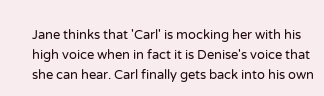Jane thinks that 'Carl' is mocking her with his high voice when in fact it is Denise's voice that she can hear. Carl finally gets back into his own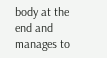body at the end and manages to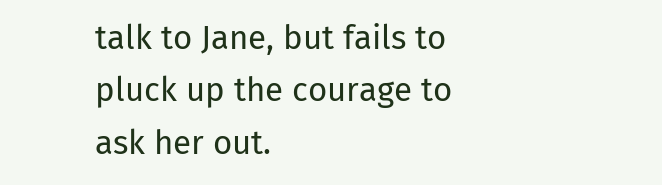talk to Jane, but fails to pluck up the courage to ask her out.